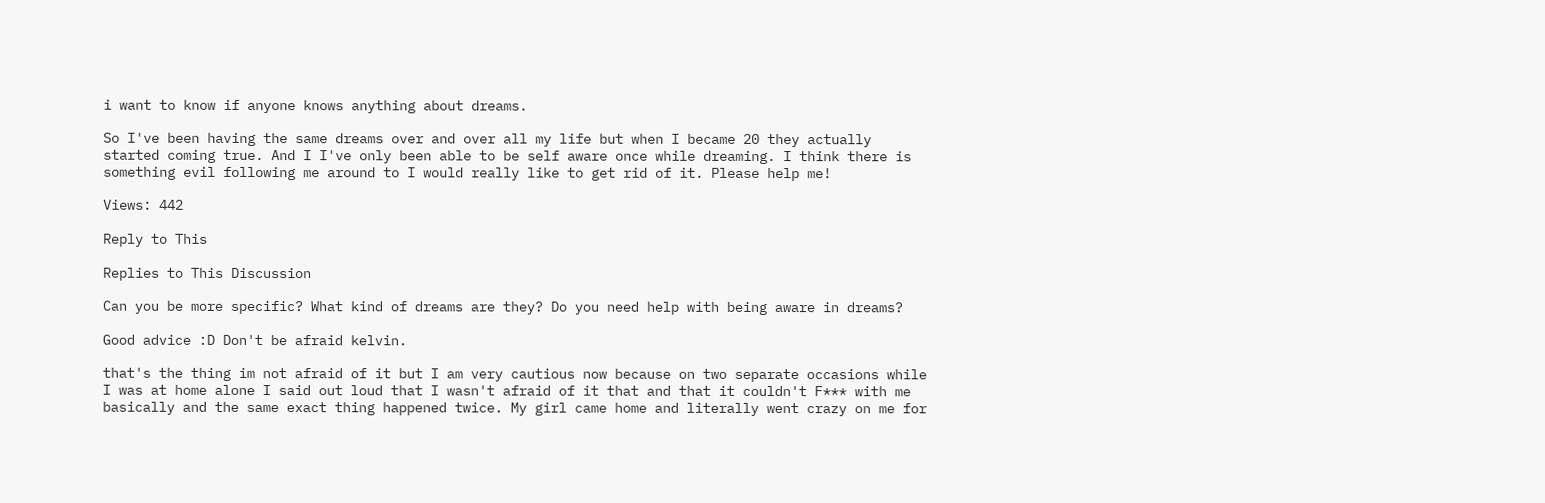i want to know if anyone knows anything about dreams.

So I've been having the same dreams over and over all my life but when I became 20 they actually started coming true. And I I've only been able to be self aware once while dreaming. I think there is something evil following me around to I would really like to get rid of it. Please help me!

Views: 442

Reply to This

Replies to This Discussion

Can you be more specific? What kind of dreams are they? Do you need help with being aware in dreams?

Good advice :D Don't be afraid kelvin.

that's the thing im not afraid of it but I am very cautious now because on two separate occasions while I was at home alone I said out loud that I wasn't afraid of it that and that it couldn't F*** with me basically and the same exact thing happened twice. My girl came home and literally went crazy on me for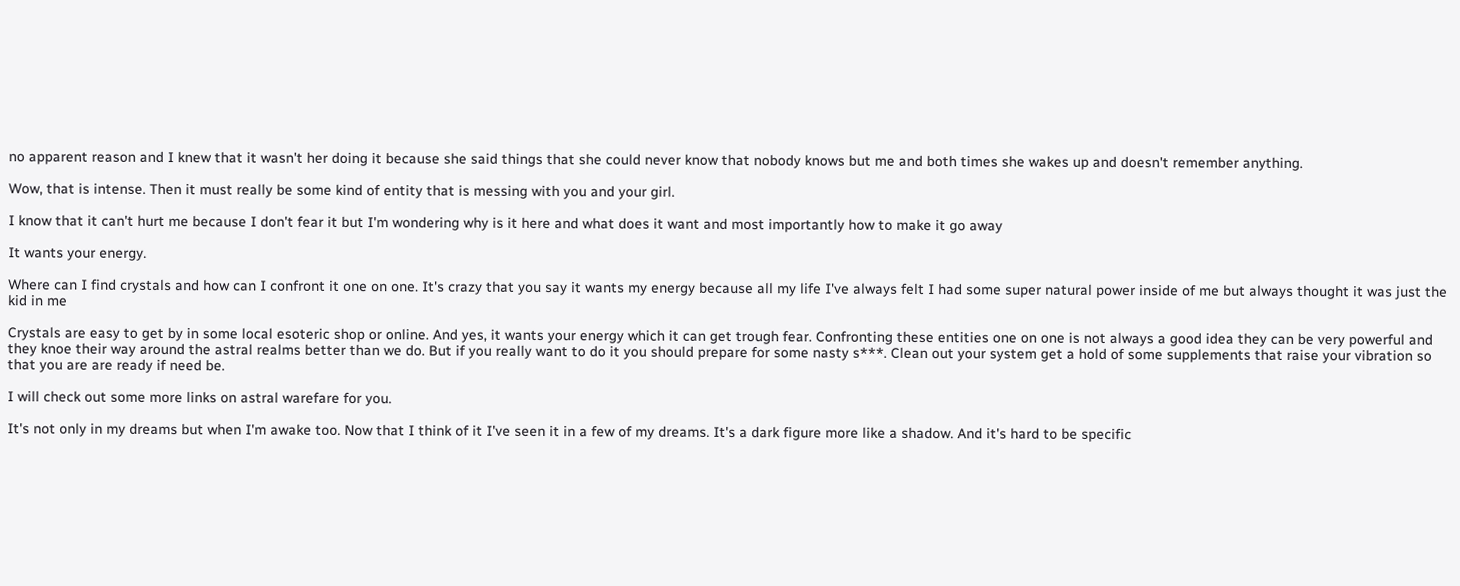no apparent reason and I knew that it wasn't her doing it because she said things that she could never know that nobody knows but me and both times she wakes up and doesn't remember anything.

Wow, that is intense. Then it must really be some kind of entity that is messing with you and your girl.

I know that it can't hurt me because I don't fear it but I'm wondering why is it here and what does it want and most importantly how to make it go away

It wants your energy.

Where can I find crystals and how can I confront it one on one. It's crazy that you say it wants my energy because all my life I've always felt I had some super natural power inside of me but always thought it was just the kid in me

Crystals are easy to get by in some local esoteric shop or online. And yes, it wants your energy which it can get trough fear. Confronting these entities one on one is not always a good idea they can be very powerful and they knoe their way around the astral realms better than we do. But if you really want to do it you should prepare for some nasty s***. Clean out your system get a hold of some supplements that raise your vibration so that you are are ready if need be.

I will check out some more links on astral warefare for you.

It's not only in my dreams but when I'm awake too. Now that I think of it I've seen it in a few of my dreams. It's a dark figure more like a shadow. And it's hard to be specific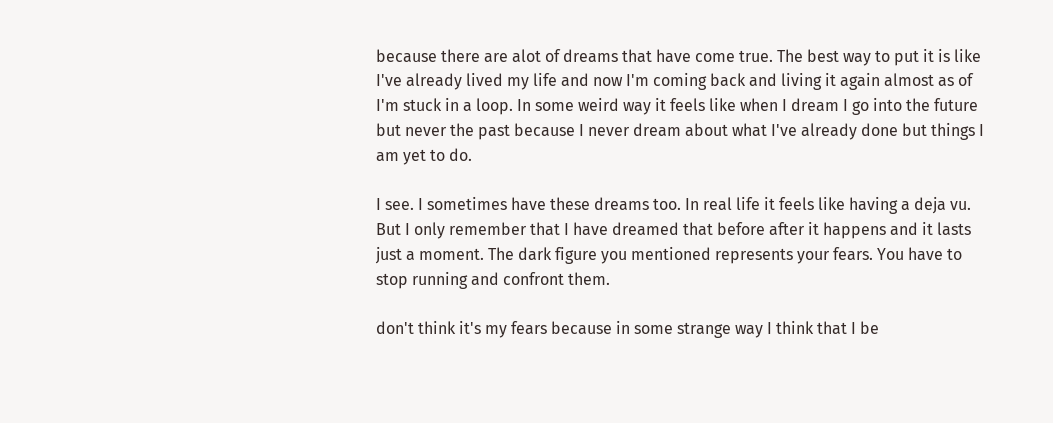because there are alot of dreams that have come true. The best way to put it is like I've already lived my life and now I'm coming back and living it again almost as of I'm stuck in a loop. In some weird way it feels like when I dream I go into the future but never the past because I never dream about what I've already done but things I am yet to do.

I see. I sometimes have these dreams too. In real life it feels like having a deja vu. But I only remember that I have dreamed that before after it happens and it lasts just a moment. The dark figure you mentioned represents your fears. You have to stop running and confront them.

don't think it's my fears because in some strange way I think that I be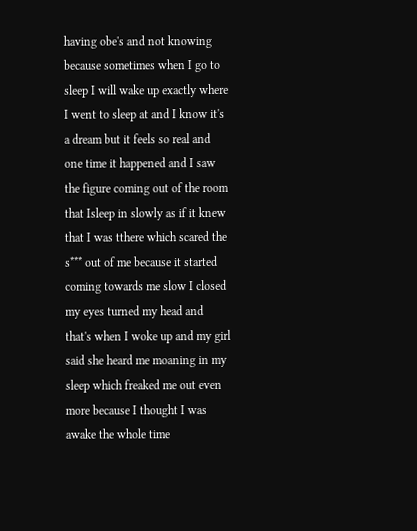having obe's and not knowing because sometimes when I go to sleep I will wake up exactly where I went to sleep at and I know it's a dream but it feels so real and one time it happened and I saw the figure coming out of the room that Isleep in slowly as if it knew that I was tthere which scared the s*** out of me because it started coming towards me slow I closed my eyes turned my head and that's when I woke up and my girl said she heard me moaning in my sleep which freaked me out even more because I thought I was awake the whole time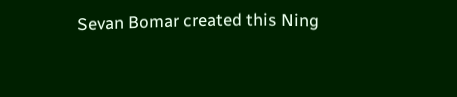Sevan Bomar created this Ning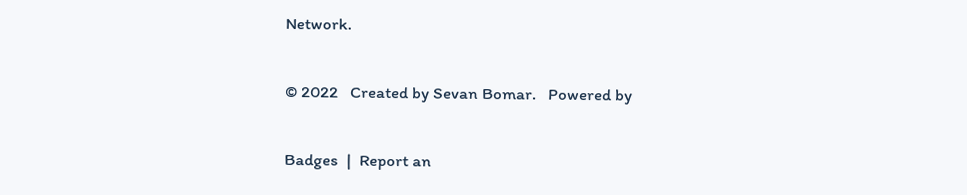Network.

© 2022   Created by Sevan Bomar.   Powered by

Badges  |  Report an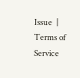Issue  |  Terms of Service